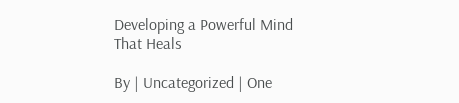Developing a Powerful Mind That Heals

By | Uncategorized | One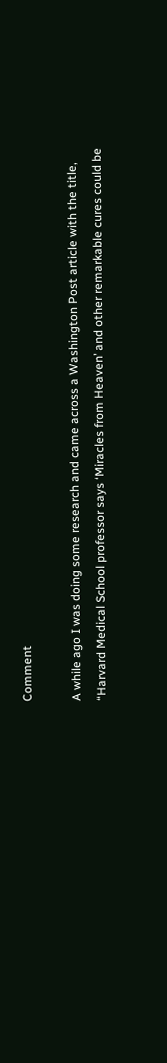Comment

A while ago I was doing some research and came across a Washington Post article with the title, “Harvard Medical School professor says ‘Miracles from Heaven’ and other remarkable cures could be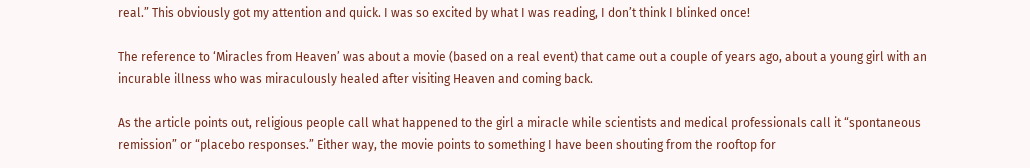real.” This obviously got my attention and quick. I was so excited by what I was reading, I don’t think I blinked once!

The reference to ‘Miracles from Heaven’ was about a movie (based on a real event) that came out a couple of years ago, about a young girl with an incurable illness who was miraculously healed after visiting Heaven and coming back.

As the article points out, religious people call what happened to the girl a miracle while scientists and medical professionals call it “spontaneous remission” or “placebo responses.” Either way, the movie points to something I have been shouting from the rooftop for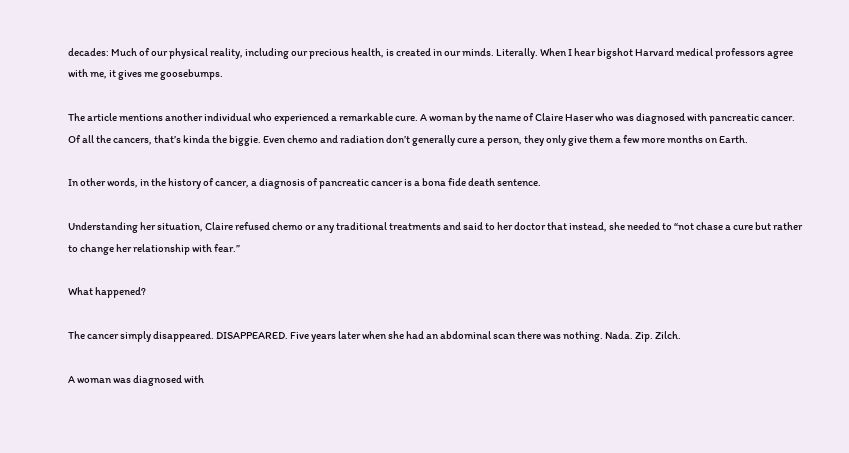decades: Much of our physical reality, including our precious health, is created in our minds. Literally. When I hear bigshot Harvard medical professors agree with me, it gives me goosebumps.

The article mentions another individual who experienced a remarkable cure. A woman by the name of Claire Haser who was diagnosed with pancreatic cancer. Of all the cancers, that’s kinda the biggie. Even chemo and radiation don’t generally cure a person, they only give them a few more months on Earth.

In other words, in the history of cancer, a diagnosis of pancreatic cancer is a bona fide death sentence.

Understanding her situation, Claire refused chemo or any traditional treatments and said to her doctor that instead, she needed to “not chase a cure but rather to change her relationship with fear.”

What happened?

The cancer simply disappeared. DISAPPEARED. Five years later when she had an abdominal scan there was nothing. Nada. Zip. Zilch.

A woman was diagnosed with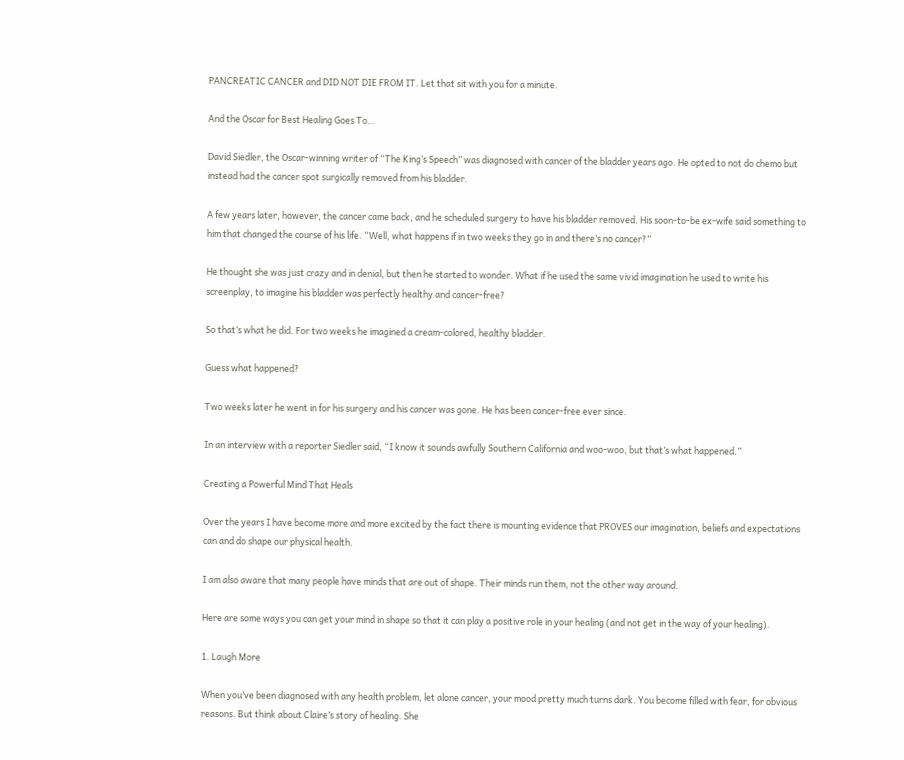PANCREATIC CANCER and DID NOT DIE FROM IT. Let that sit with you for a minute.

And the Oscar for Best Healing Goes To…

David Siedler, the Oscar-winning writer of “The King’s Speech” was diagnosed with cancer of the bladder years ago. He opted to not do chemo but instead had the cancer spot surgically removed from his bladder.

A few years later, however, the cancer came back, and he scheduled surgery to have his bladder removed. His soon-to-be ex-wife said something to him that changed the course of his life. “Well, what happens if in two weeks they go in and there’s no cancer?”

He thought she was just crazy and in denial, but then he started to wonder. What if he used the same vivid imagination he used to write his screenplay, to imagine his bladder was perfectly healthy and cancer-free?

So that’s what he did. For two weeks he imagined a cream-colored, healthy bladder.

Guess what happened?

Two weeks later he went in for his surgery and his cancer was gone. He has been cancer-free ever since.

In an interview with a reporter Siedler said, “I know it sounds awfully Southern California and woo-woo, but that’s what happened.”

Creating a Powerful Mind That Heals

Over the years I have become more and more excited by the fact there is mounting evidence that PROVES our imagination, beliefs and expectations can and do shape our physical health.

I am also aware that many people have minds that are out of shape. Their minds run them, not the other way around.

Here are some ways you can get your mind in shape so that it can play a positive role in your healing (and not get in the way of your healing).

1. Laugh More

When you’ve been diagnosed with any health problem, let alone cancer, your mood pretty much turns dark. You become filled with fear, for obvious reasons. But think about Claire’s story of healing. She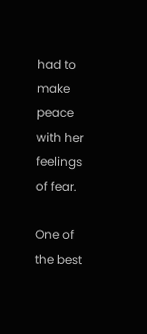had to make peace with her feelings of fear.

One of the best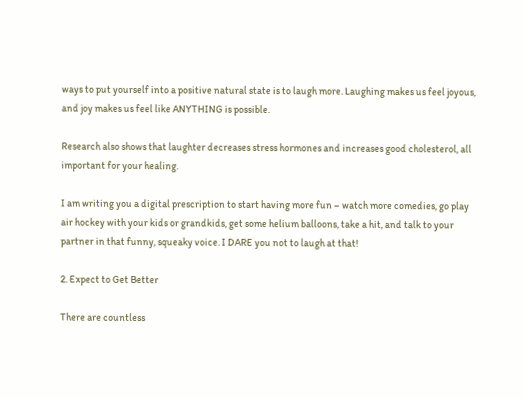ways to put yourself into a positive natural state is to laugh more. Laughing makes us feel joyous, and joy makes us feel like ANYTHING is possible.

Research also shows that laughter decreases stress hormones and increases good cholesterol, all important for your healing.

I am writing you a digital prescription to start having more fun – watch more comedies, go play air hockey with your kids or grandkids, get some helium balloons, take a hit, and talk to your partner in that funny, squeaky voice. I DARE you not to laugh at that!

2. Expect to Get Better

There are countless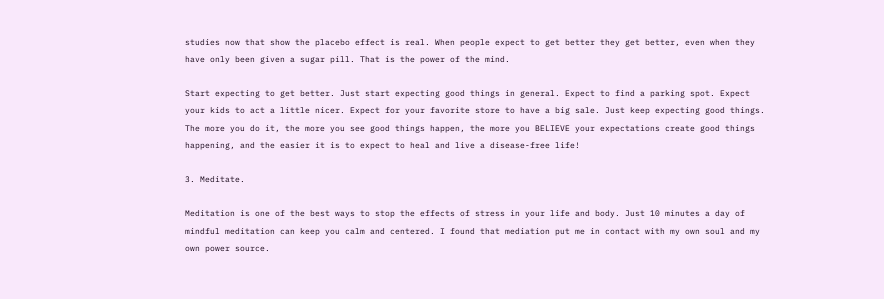studies now that show the placebo effect is real. When people expect to get better they get better, even when they have only been given a sugar pill. That is the power of the mind.

Start expecting to get better. Just start expecting good things in general. Expect to find a parking spot. Expect your kids to act a little nicer. Expect for your favorite store to have a big sale. Just keep expecting good things. The more you do it, the more you see good things happen, the more you BELIEVE your expectations create good things happening, and the easier it is to expect to heal and live a disease-free life!

3. Meditate.

Meditation is one of the best ways to stop the effects of stress in your life and body. Just 10 minutes a day of mindful meditation can keep you calm and centered. I found that mediation put me in contact with my own soul and my own power source.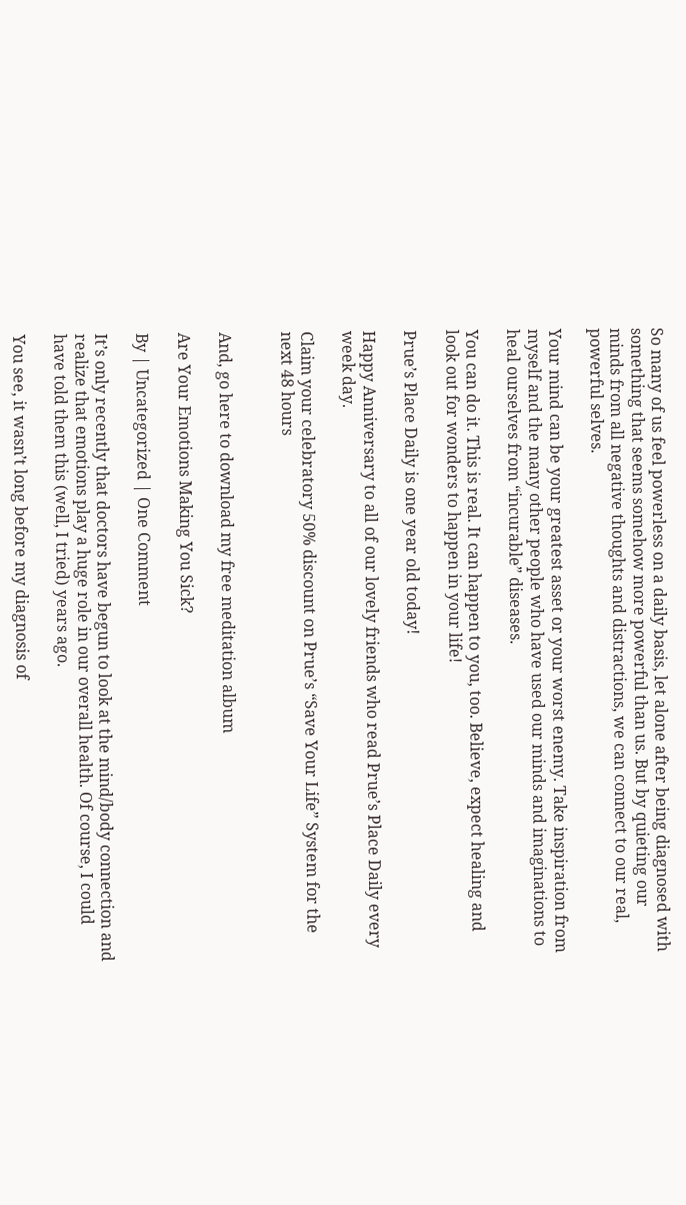So many of us feel powerless on a daily basis, let alone after being diagnosed with something that seems somehow more powerful than us. But by quieting our minds from all negative thoughts and distractions, we can connect to our real, powerful selves.

Your mind can be your greatest asset or your worst enemy. Take inspiration from myself and the many other people who have used our minds and imaginations to heal ourselves from “incurable” diseases.

You can do it. This is real. It can happen to you, too. Believe, expect healing and look out for wonders to happen in your life!

Prue’s Place Daily is one year old today!

Happy Anniversary to all of our lovely friends who read Prue’s Place Daily every week day.

Claim your celebratory 50% discount on Prue’s “Save Your Life” System for the next 48 hours


And, go here to download my free meditation album

Are Your Emotions Making You Sick?

By | Uncategorized | One Comment

It’s only recently that doctors have begun to look at the mind/body connection and realize that emotions play a huge role in our overall health. Of course, I could have told them this (well, I tried) years ago.

You see, it wasn’t long before my diagnosis of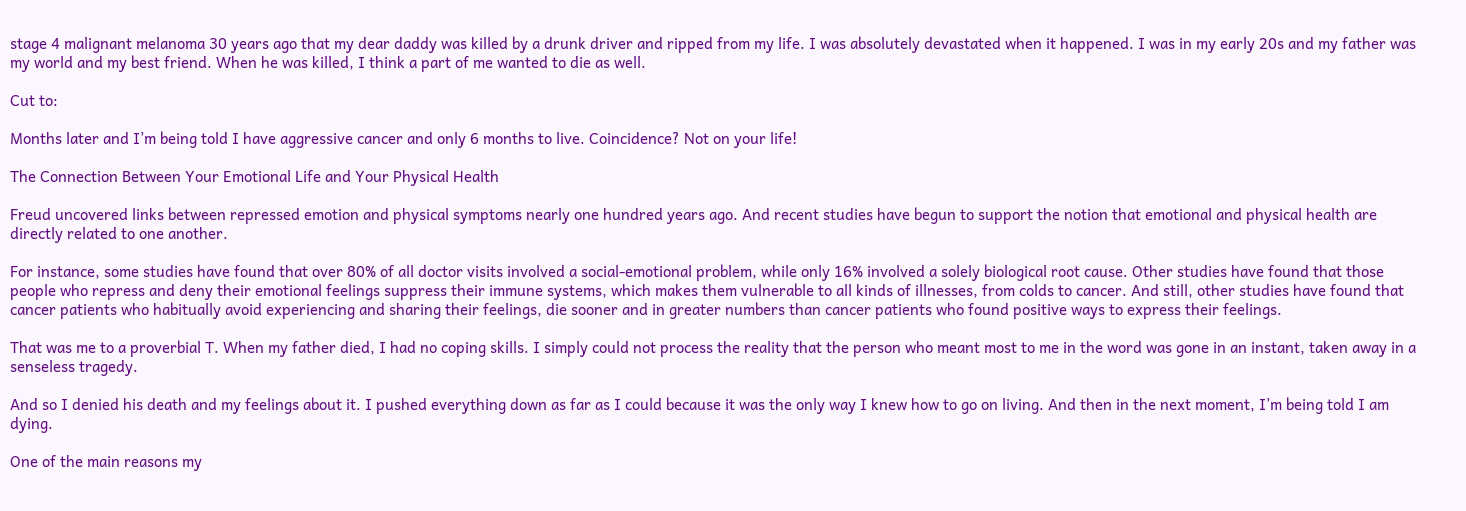stage 4 malignant melanoma 30 years ago that my dear daddy was killed by a drunk driver and ripped from my life. I was absolutely devastated when it happened. I was in my early 20s and my father was my world and my best friend. When he was killed, I think a part of me wanted to die as well.

Cut to:

Months later and I’m being told I have aggressive cancer and only 6 months to live. Coincidence? Not on your life!

The Connection Between Your Emotional Life and Your Physical Health

Freud uncovered links between repressed emotion and physical symptoms nearly one hundred years ago. And recent studies have begun to support the notion that emotional and physical health are directly related to one another.

For instance, some studies have found that over 80% of all doctor visits involved a social-emotional problem, while only 16% involved a solely biological root cause. Other studies have found that those people who repress and deny their emotional feelings suppress their immune systems, which makes them vulnerable to all kinds of illnesses, from colds to cancer. And still, other studies have found that cancer patients who habitually avoid experiencing and sharing their feelings, die sooner and in greater numbers than cancer patients who found positive ways to express their feelings.

That was me to a proverbial T. When my father died, I had no coping skills. I simply could not process the reality that the person who meant most to me in the word was gone in an instant, taken away in a senseless tragedy.

And so I denied his death and my feelings about it. I pushed everything down as far as I could because it was the only way I knew how to go on living. And then in the next moment, I’m being told I am dying.

One of the main reasons my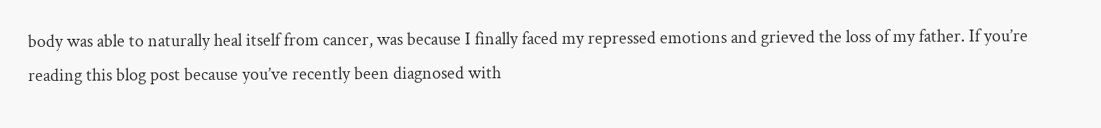body was able to naturally heal itself from cancer, was because I finally faced my repressed emotions and grieved the loss of my father. If you’re reading this blog post because you’ve recently been diagnosed with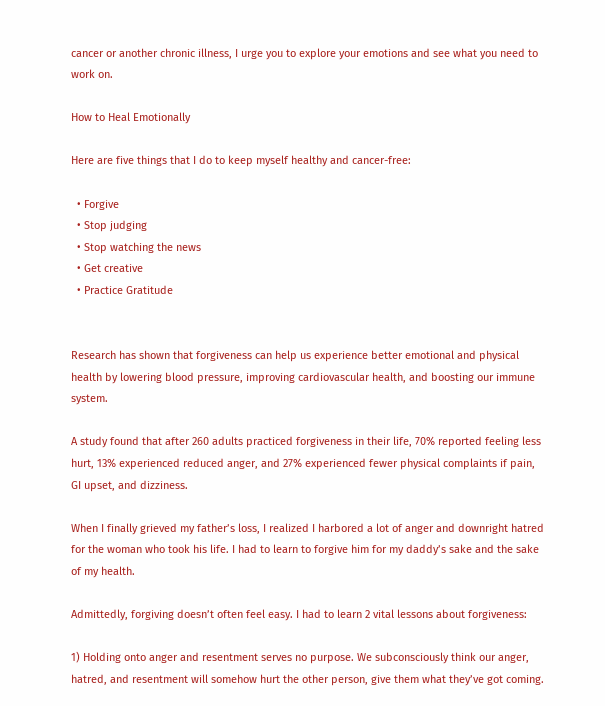cancer or another chronic illness, I urge you to explore your emotions and see what you need to work on.

How to Heal Emotionally

Here are five things that I do to keep myself healthy and cancer-free:

  • Forgive
  • Stop judging
  • Stop watching the news
  • Get creative
  • Practice Gratitude


Research has shown that forgiveness can help us experience better emotional and physical health by lowering blood pressure, improving cardiovascular health, and boosting our immune system.

A study found that after 260 adults practiced forgiveness in their life, 70% reported feeling less hurt, 13% experienced reduced anger, and 27% experienced fewer physical complaints if pain, GI upset, and dizziness.

When I finally grieved my father’s loss, I realized I harbored a lot of anger and downright hatred for the woman who took his life. I had to learn to forgive him for my daddy’s sake and the sake of my health.

Admittedly, forgiving doesn’t often feel easy. I had to learn 2 vital lessons about forgiveness:

1) Holding onto anger and resentment serves no purpose. We subconsciously think our anger, hatred, and resentment will somehow hurt the other person, give them what they’ve got coming.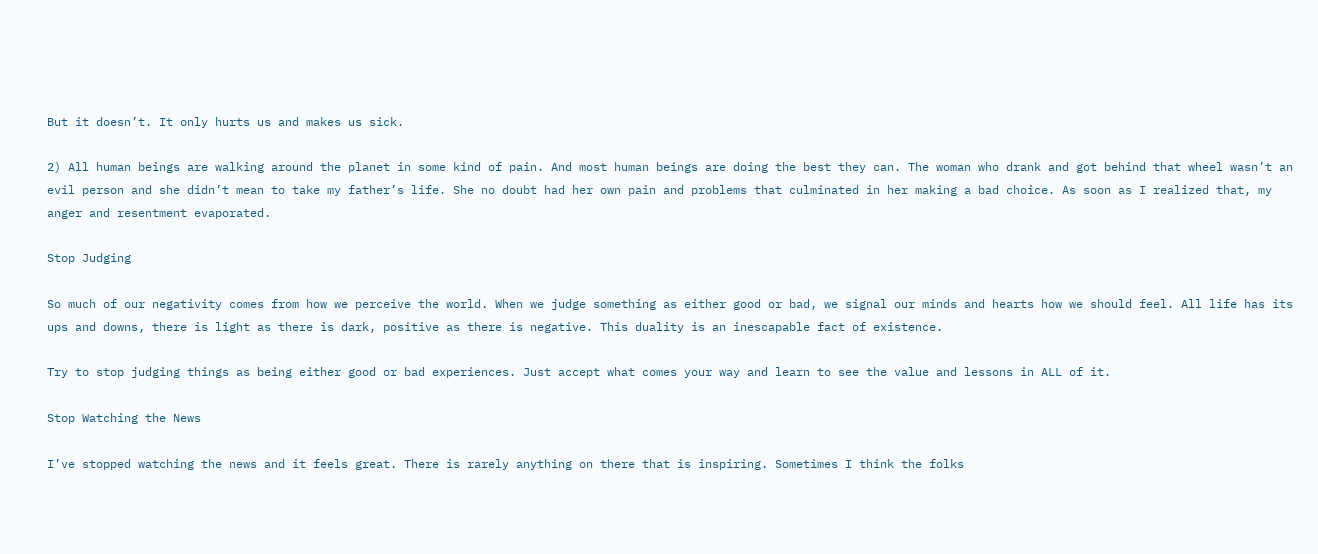But it doesn’t. It only hurts us and makes us sick.

2) All human beings are walking around the planet in some kind of pain. And most human beings are doing the best they can. The woman who drank and got behind that wheel wasn’t an evil person and she didn’t mean to take my father’s life. She no doubt had her own pain and problems that culminated in her making a bad choice. As soon as I realized that, my anger and resentment evaporated.

Stop Judging

So much of our negativity comes from how we perceive the world. When we judge something as either good or bad, we signal our minds and hearts how we should feel. All life has its ups and downs, there is light as there is dark, positive as there is negative. This duality is an inescapable fact of existence.

Try to stop judging things as being either good or bad experiences. Just accept what comes your way and learn to see the value and lessons in ALL of it.

Stop Watching the News

I’ve stopped watching the news and it feels great. There is rarely anything on there that is inspiring. Sometimes I think the folks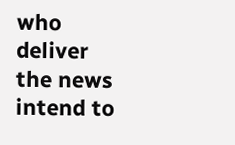who deliver the news intend to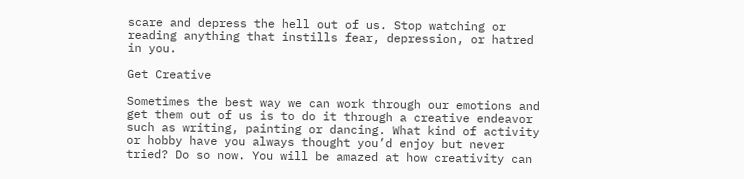scare and depress the hell out of us. Stop watching or reading anything that instills fear, depression, or hatred in you.

Get Creative

Sometimes the best way we can work through our emotions and get them out of us is to do it through a creative endeavor such as writing, painting or dancing. What kind of activity or hobby have you always thought you’d enjoy but never tried? Do so now. You will be amazed at how creativity can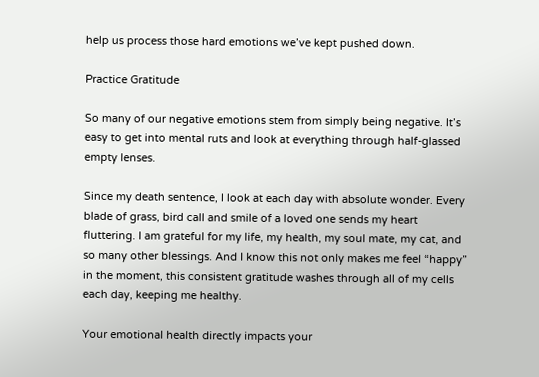help us process those hard emotions we’ve kept pushed down.

Practice Gratitude

So many of our negative emotions stem from simply being negative. It’s easy to get into mental ruts and look at everything through half-glassed empty lenses.

Since my death sentence, I look at each day with absolute wonder. Every blade of grass, bird call and smile of a loved one sends my heart fluttering. I am grateful for my life, my health, my soul mate, my cat, and so many other blessings. And I know this not only makes me feel “happy” in the moment, this consistent gratitude washes through all of my cells each day, keeping me healthy.

Your emotional health directly impacts your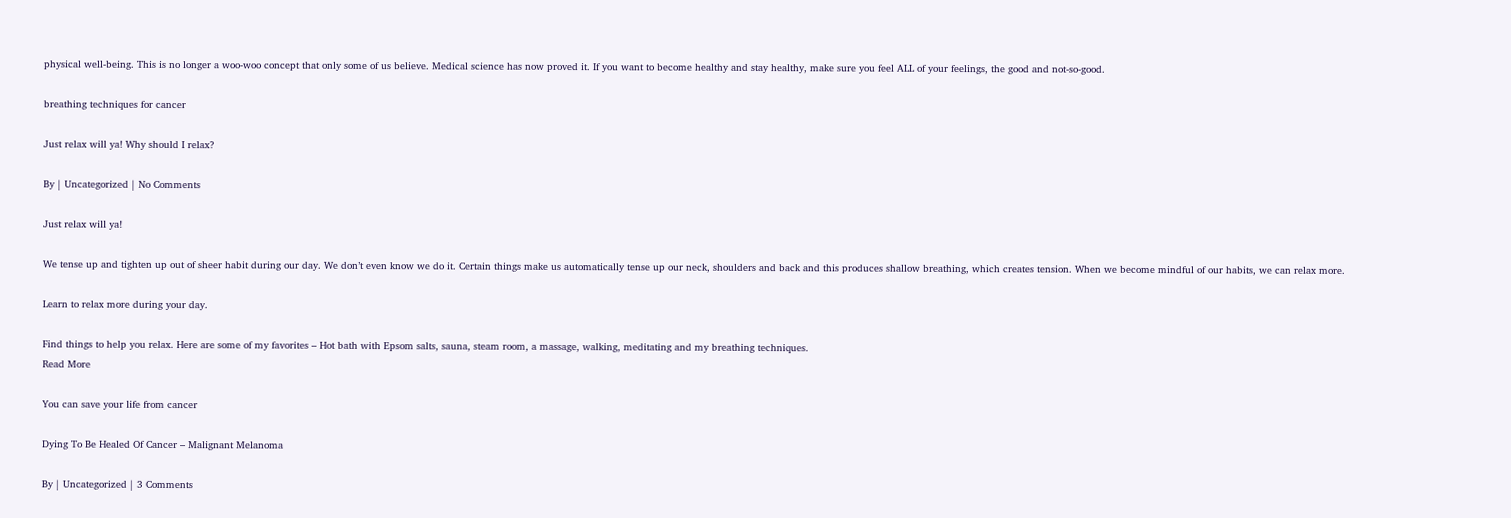physical well-being. This is no longer a woo-woo concept that only some of us believe. Medical science has now proved it. If you want to become healthy and stay healthy, make sure you feel ALL of your feelings, the good and not-so-good.

breathing techniques for cancer

Just relax will ya! Why should I relax?

By | Uncategorized | No Comments

Just relax will ya!

We tense up and tighten up out of sheer habit during our day. We don’t even know we do it. Certain things make us automatically tense up our neck, shoulders and back and this produces shallow breathing, which creates tension. When we become mindful of our habits, we can relax more.

Learn to relax more during your day.

Find things to help you relax. Here are some of my favorites – Hot bath with Epsom salts, sauna, steam room, a massage, walking, meditating and my breathing techniques.
Read More

You can save your life from cancer

Dying To Be Healed Of Cancer – Malignant Melanoma

By | Uncategorized | 3 Comments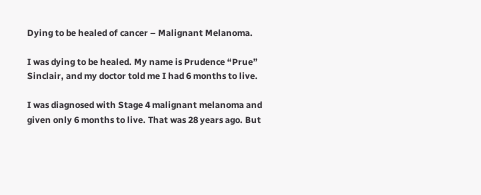Dying to be healed of cancer – Malignant Melanoma.

I was dying to be healed. My name is Prudence “Prue” Sinclair, and my doctor told me I had 6 months to live.

I was diagnosed with Stage 4 malignant melanoma and given only 6 months to live. That was 28 years ago. But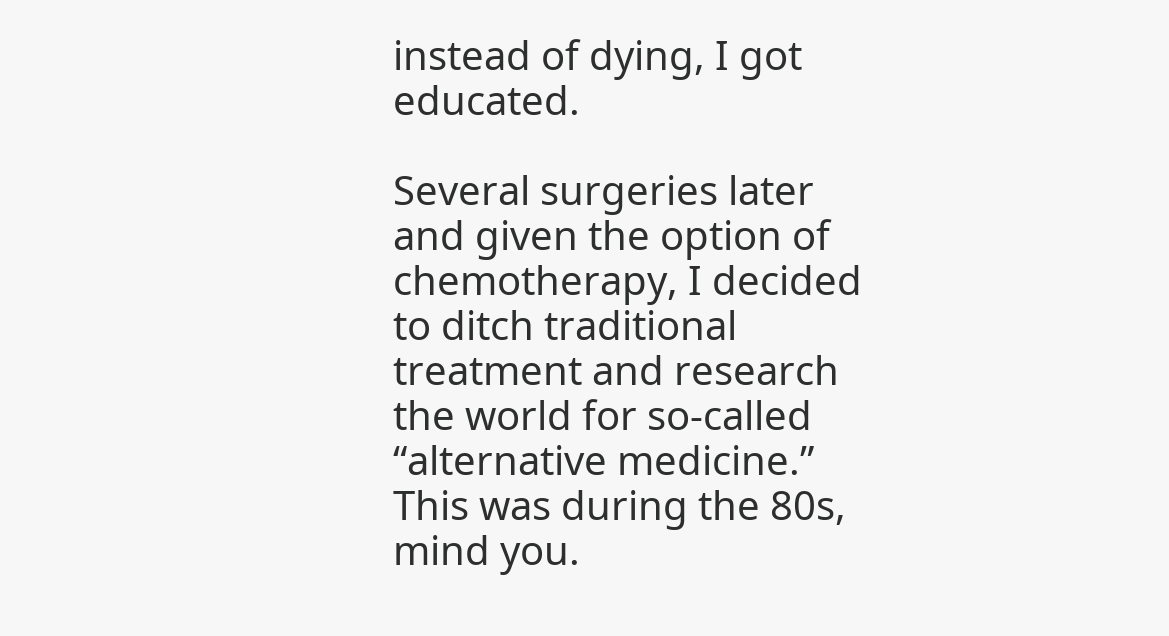instead of dying, I got educated.

Several surgeries later and given the option of chemotherapy, I decided to ditch traditional treatment and research the world for so-called “alternative medicine.” This was during the 80s, mind you.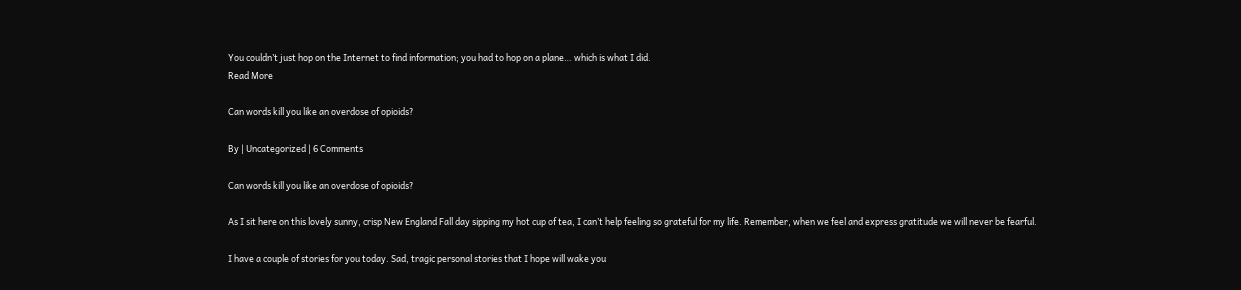You couldn’t just hop on the Internet to find information; you had to hop on a plane… which is what I did.
Read More

Can words kill you like an overdose of opioids?

By | Uncategorized | 6 Comments

Can words kill you like an overdose of opioids?

As I sit here on this lovely sunny, crisp New England Fall day sipping my hot cup of tea, I can’t help feeling so grateful for my life. Remember, when we feel and express gratitude we will never be fearful.

I have a couple of stories for you today. Sad, tragic personal stories that I hope will wake you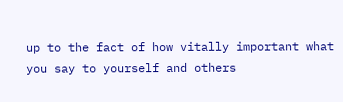up to the fact of how vitally important what you say to yourself and others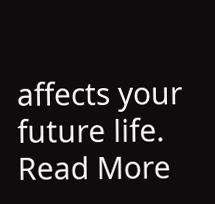affects your future life.
Read More